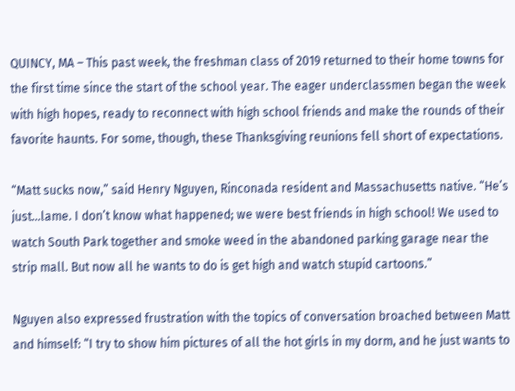QUINCY, MA – This past week, the freshman class of 2019 returned to their home towns for the first time since the start of the school year. The eager underclassmen began the week with high hopes, ready to reconnect with high school friends and make the rounds of their favorite haunts. For some, though, these Thanksgiving reunions fell short of expectations.

“Matt sucks now,” said Henry Nguyen, Rinconada resident and Massachusetts native. “He’s just…lame. I don’t know what happened; we were best friends in high school! We used to watch South Park together and smoke weed in the abandoned parking garage near the strip mall. But now all he wants to do is get high and watch stupid cartoons.”

Nguyen also expressed frustration with the topics of conversation broached between Matt and himself: “I try to show him pictures of all the hot girls in my dorm, and he just wants to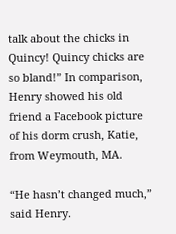talk about the chicks in Quincy! Quincy chicks are so bland!” In comparison, Henry showed his old friend a Facebook picture of his dorm crush, Katie, from Weymouth, MA.

“He hasn’t changed much,” said Henry.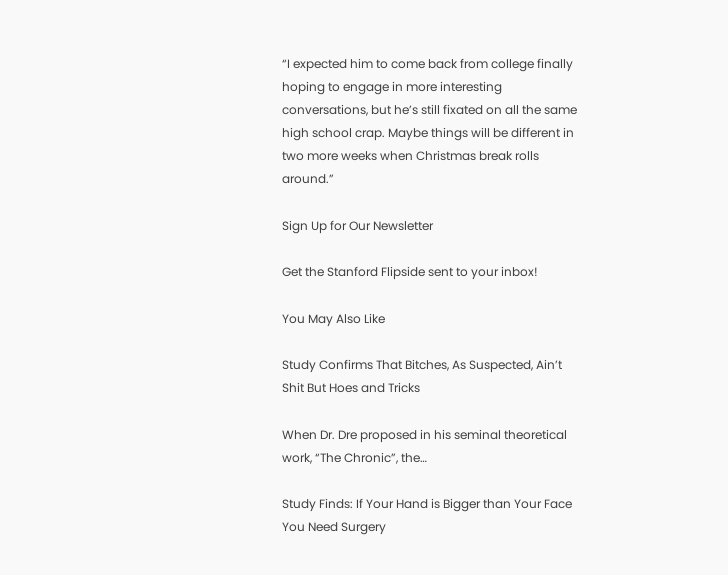“I expected him to come back from college finally hoping to engage in more interesting conversations, but he’s still fixated on all the same high school crap. Maybe things will be different in two more weeks when Christmas break rolls around.”

Sign Up for Our Newsletter

Get the Stanford Flipside sent to your inbox!

You May Also Like

Study Confirms That Bitches, As Suspected, Ain’t Shit But Hoes and Tricks

When Dr. Dre proposed in his seminal theoretical work, “The Chronic”, the…

Study Finds: If Your Hand is Bigger than Your Face You Need Surgery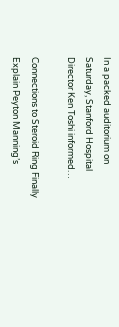In a packed auditorium on Saturday, Stanford Hospital Director Ken Toshi informed…

Connections to Steroid Ring Finally Explain Peyton Manning’s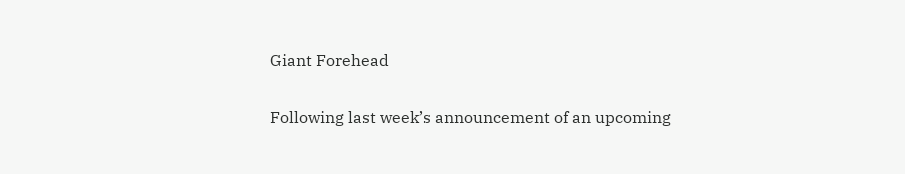Giant Forehead

Following last week’s announcement of an upcoming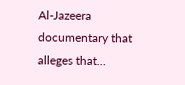Al-Jazeera documentary that alleges that…